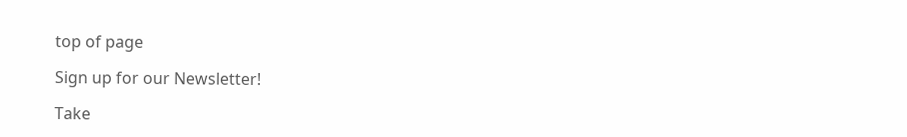top of page

Sign up for our Newsletter!

Take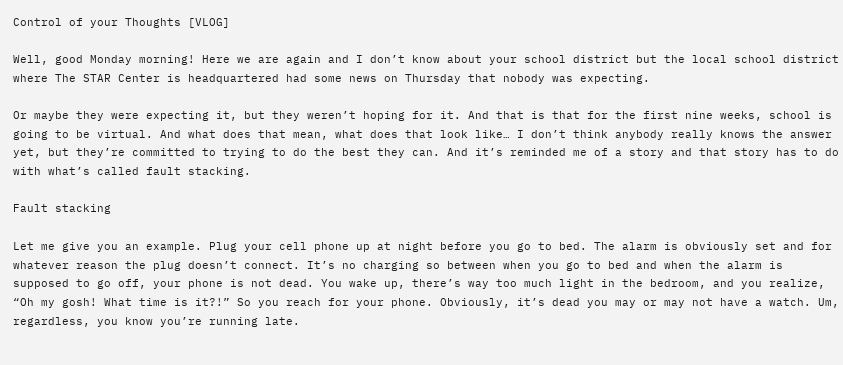Control of your Thoughts [VLOG]

Well, good Monday morning! Here we are again and I don’t know about your school district but the local school district where The STAR Center is headquartered had some news on Thursday that nobody was expecting.

Or maybe they were expecting it, but they weren’t hoping for it. And that is that for the first nine weeks, school is going to be virtual. And what does that mean, what does that look like… I don’t think anybody really knows the answer yet, but they’re committed to trying to do the best they can. And it’s reminded me of a story and that story has to do with what’s called fault stacking.

Fault stacking

Let me give you an example. Plug your cell phone up at night before you go to bed. The alarm is obviously set and for whatever reason the plug doesn’t connect. It’s no charging so between when you go to bed and when the alarm is supposed to go off, your phone is not dead. You wake up, there’s way too much light in the bedroom, and you realize, “Oh my gosh! What time is it?!” So you reach for your phone. Obviously, it’s dead you may or may not have a watch. Um, regardless, you know you’re running late.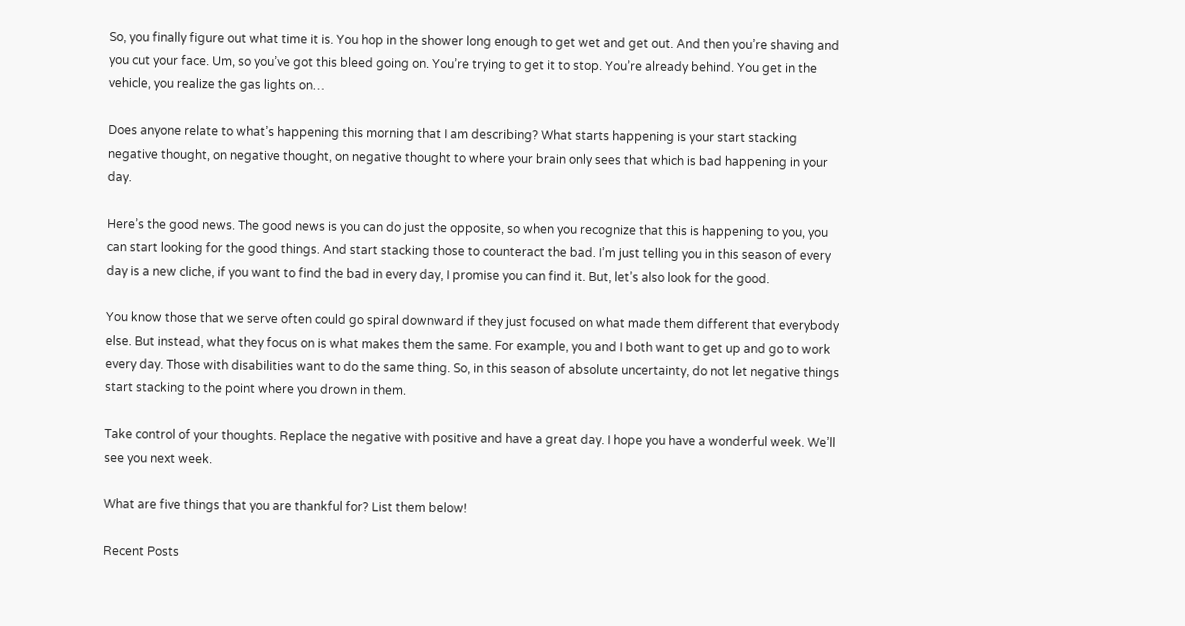So, you finally figure out what time it is. You hop in the shower long enough to get wet and get out. And then you’re shaving and you cut your face. Um, so you’ve got this bleed going on. You’re trying to get it to stop. You’re already behind. You get in the vehicle, you realize the gas lights on…

Does anyone relate to what’s happening this morning that I am describing? What starts happening is your start stacking negative thought, on negative thought, on negative thought to where your brain only sees that which is bad happening in your day.

Here’s the good news. The good news is you can do just the opposite, so when you recognize that this is happening to you, you can start looking for the good things. And start stacking those to counteract the bad. I’m just telling you in this season of every day is a new cliche, if you want to find the bad in every day, I promise you can find it. But, let’s also look for the good.

You know those that we serve often could go spiral downward if they just focused on what made them different that everybody else. But instead, what they focus on is what makes them the same. For example, you and I both want to get up and go to work every day. Those with disabilities want to do the same thing. So, in this season of absolute uncertainty, do not let negative things start stacking to the point where you drown in them.

Take control of your thoughts. Replace the negative with positive and have a great day. I hope you have a wonderful week. We’ll see you next week.

What are five things that you are thankful for? List them below!

Recent Posts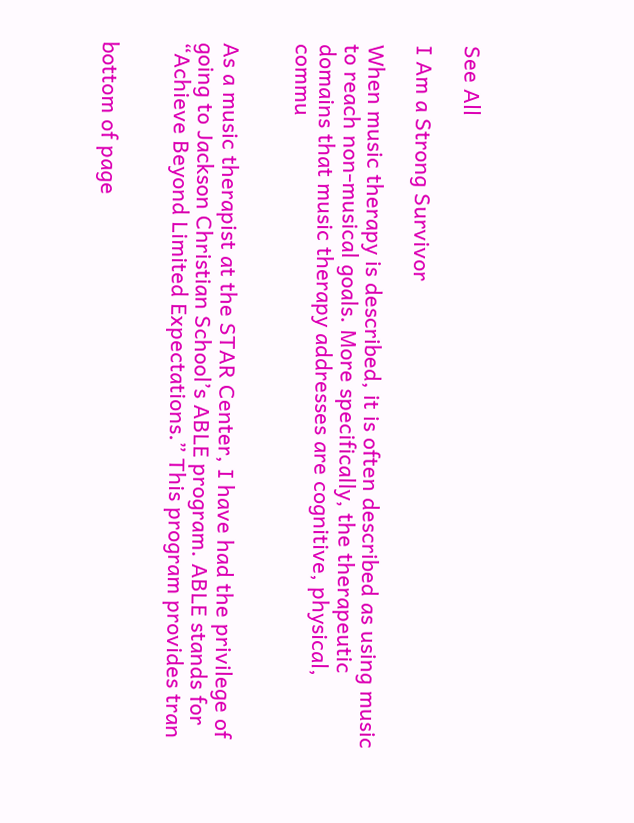See All

I Am a Strong Survivor

When music therapy is described, it is often described as using music to reach non-musical goals. More specifically, the therapeutic domains that music therapy addresses are cognitive, physical, commu


As a music therapist at the STAR Center, I have had the privilege of going to Jackson Christian School’s ABLE program. ABLE stands for “Achieve Beyond Limited Expectations.” This program provides tran


bottom of page